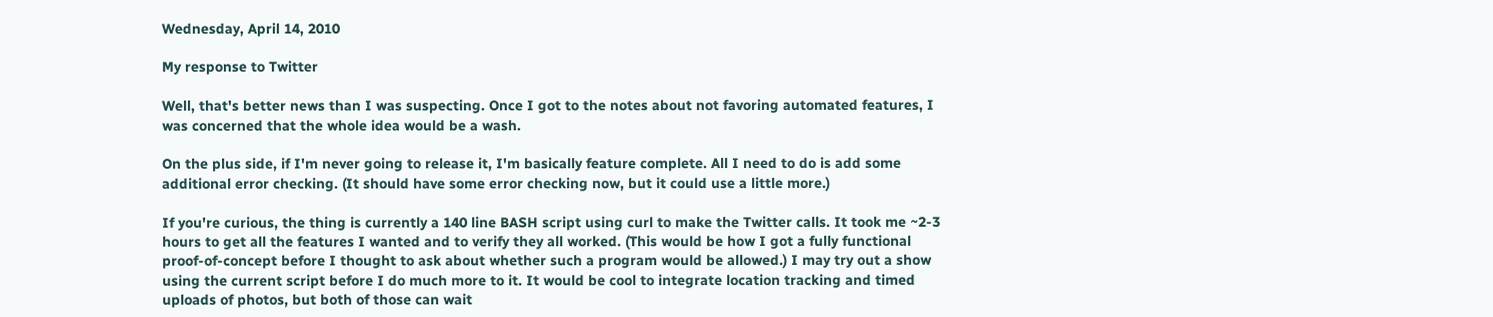Wednesday, April 14, 2010

My response to Twitter

Well, that's better news than I was suspecting. Once I got to the notes about not favoring automated features, I was concerned that the whole idea would be a wash.

On the plus side, if I'm never going to release it, I'm basically feature complete. All I need to do is add some additional error checking. (It should have some error checking now, but it could use a little more.)

If you're curious, the thing is currently a 140 line BASH script using curl to make the Twitter calls. It took me ~2-3 hours to get all the features I wanted and to verify they all worked. (This would be how I got a fully functional proof-of-concept before I thought to ask about whether such a program would be allowed.) I may try out a show using the current script before I do much more to it. It would be cool to integrate location tracking and timed uploads of photos, but both of those can wait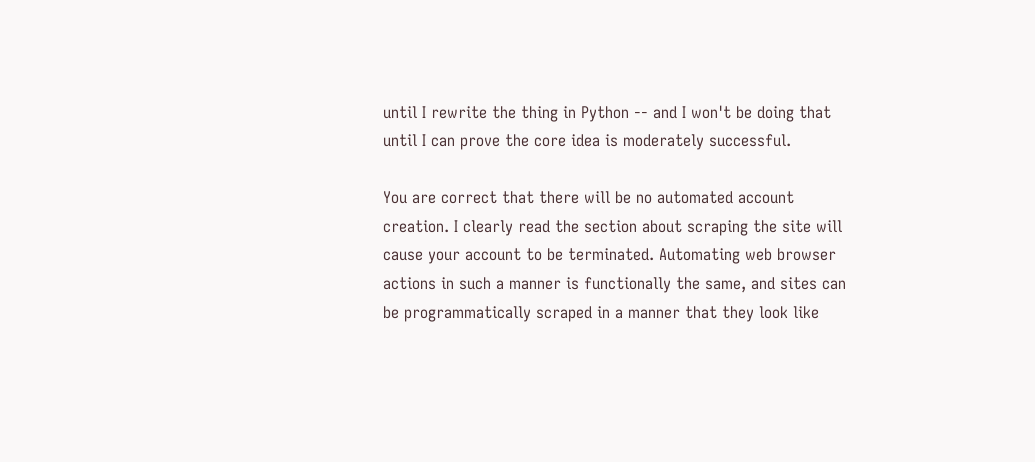until I rewrite the thing in Python -- and I won't be doing that until I can prove the core idea is moderately successful.

You are correct that there will be no automated account creation. I clearly read the section about scraping the site will cause your account to be terminated. Automating web browser actions in such a manner is functionally the same, and sites can be programmatically scraped in a manner that they look like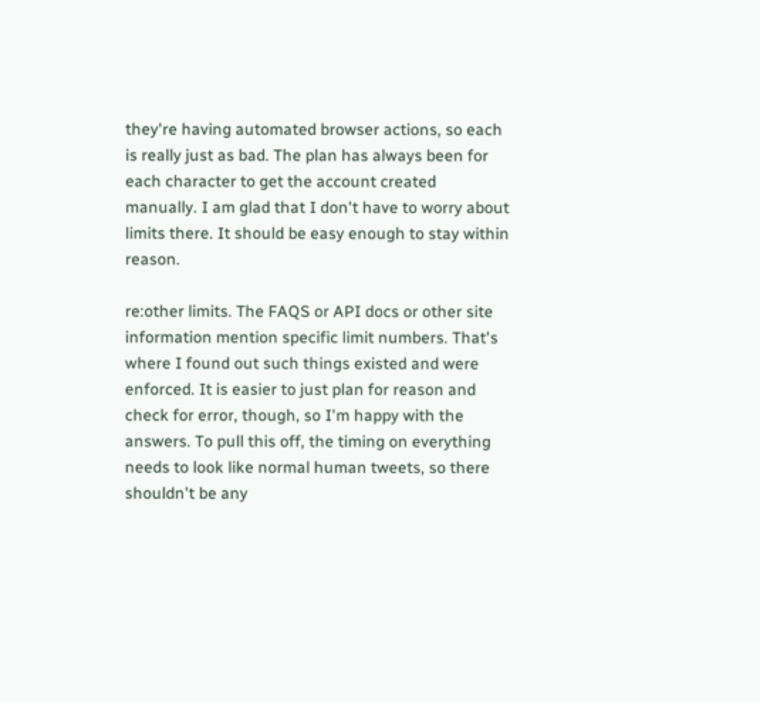they're having automated browser actions, so each is really just as bad. The plan has always been for each character to get the account created manually. I am glad that I don't have to worry about limits there. It should be easy enough to stay within reason.

re:other limits. The FAQS or API docs or other site information mention specific limit numbers. That's where I found out such things existed and were enforced. It is easier to just plan for reason and check for error, though, so I'm happy with the answers. To pull this off, the timing on everything needs to look like normal human tweets, so there shouldn't be any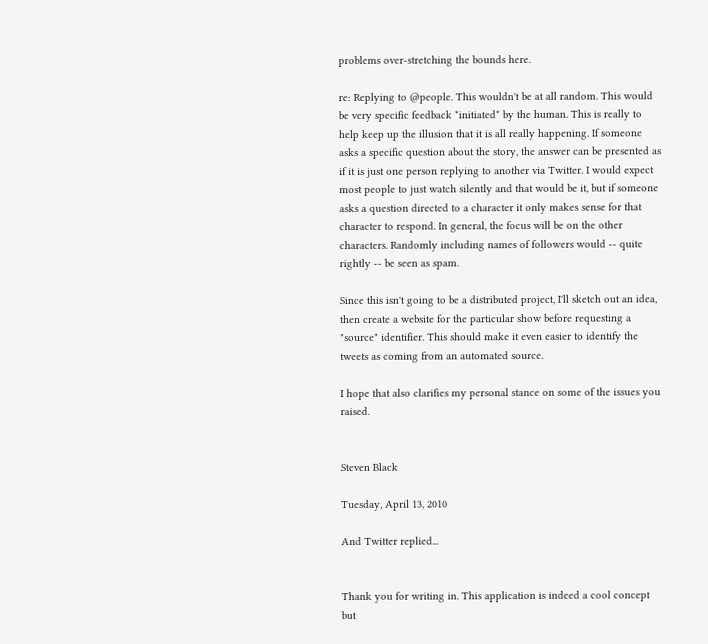problems over-stretching the bounds here.

re: Replying to @people. This wouldn't be at all random. This would be very specific feedback *initiated* by the human. This is really to help keep up the illusion that it is all really happening. If someone asks a specific question about the story, the answer can be presented as if it is just one person replying to another via Twitter. I would expect most people to just watch silently and that would be it, but if someone asks a question directed to a character it only makes sense for that character to respond. In general, the focus will be on the other characters. Randomly including names of followers would -- quite rightly -- be seen as spam.

Since this isn't going to be a distributed project, I'll sketch out an idea, then create a website for the particular show before requesting a "source" identifier. This should make it even easier to identify the tweets as coming from an automated source.

I hope that also clarifies my personal stance on some of the issues you raised.


Steven Black

Tuesday, April 13, 2010

And Twitter replied...


Thank you for writing in. This application is indeed a cool concept but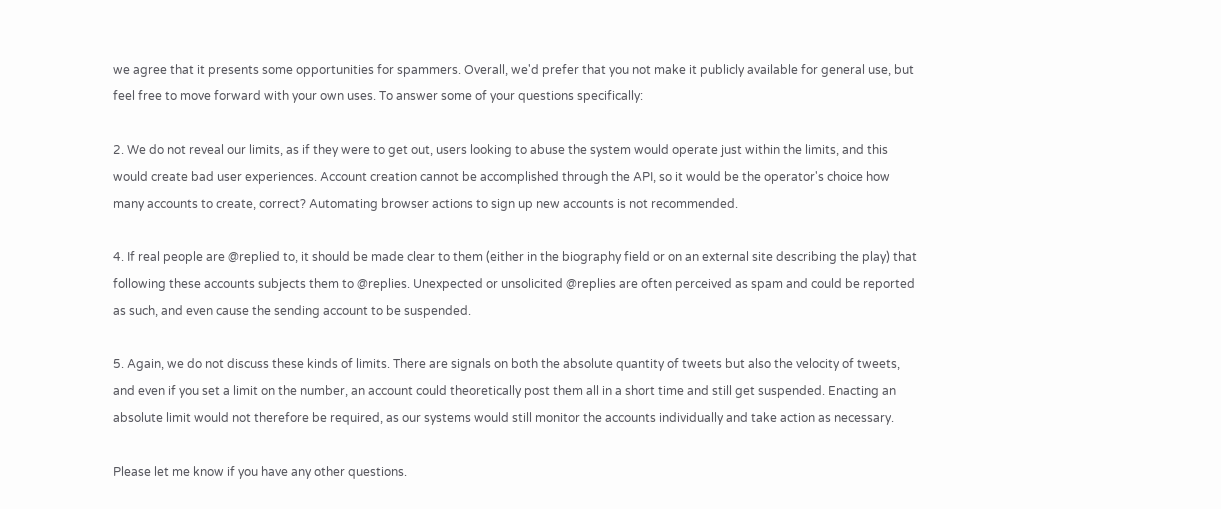we agree that it presents some opportunities for spammers. Overall, we'd prefer that you not make it publicly available for general use, but feel free to move forward with your own uses. To answer some of your questions specifically:

2. We do not reveal our limits, as if they were to get out, users looking to abuse the system would operate just within the limits, and this would create bad user experiences. Account creation cannot be accomplished through the API, so it would be the operator's choice how many accounts to create, correct? Automating browser actions to sign up new accounts is not recommended.

4. If real people are @replied to, it should be made clear to them (either in the biography field or on an external site describing the play) that following these accounts subjects them to @replies. Unexpected or unsolicited @replies are often perceived as spam and could be reported as such, and even cause the sending account to be suspended.

5. Again, we do not discuss these kinds of limits. There are signals on both the absolute quantity of tweets but also the velocity of tweets, and even if you set a limit on the number, an account could theoretically post them all in a short time and still get suspended. Enacting an absolute limit would not therefore be required, as our systems would still monitor the accounts individually and take action as necessary.

Please let me know if you have any other questions.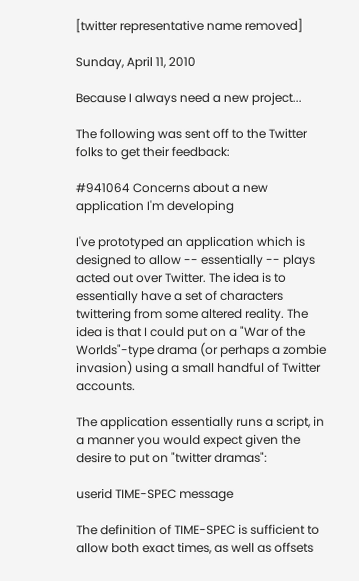[twitter representative name removed]

Sunday, April 11, 2010

Because I always need a new project...

The following was sent off to the Twitter folks to get their feedback:

#941064 Concerns about a new application I'm developing

I've prototyped an application which is designed to allow -- essentially -- plays acted out over Twitter. The idea is to essentially have a set of characters twittering from some altered reality. The idea is that I could put on a "War of the Worlds"-type drama (or perhaps a zombie invasion) using a small handful of Twitter accounts.

The application essentially runs a script, in a manner you would expect given the desire to put on "twitter dramas":

userid TIME-SPEC message

The definition of TIME-SPEC is sufficient to allow both exact times, as well as offsets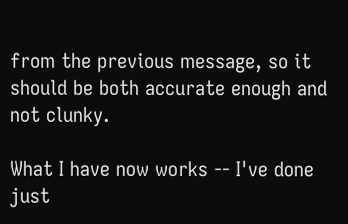from the previous message, so it should be both accurate enough and not clunky.

What I have now works -- I've done just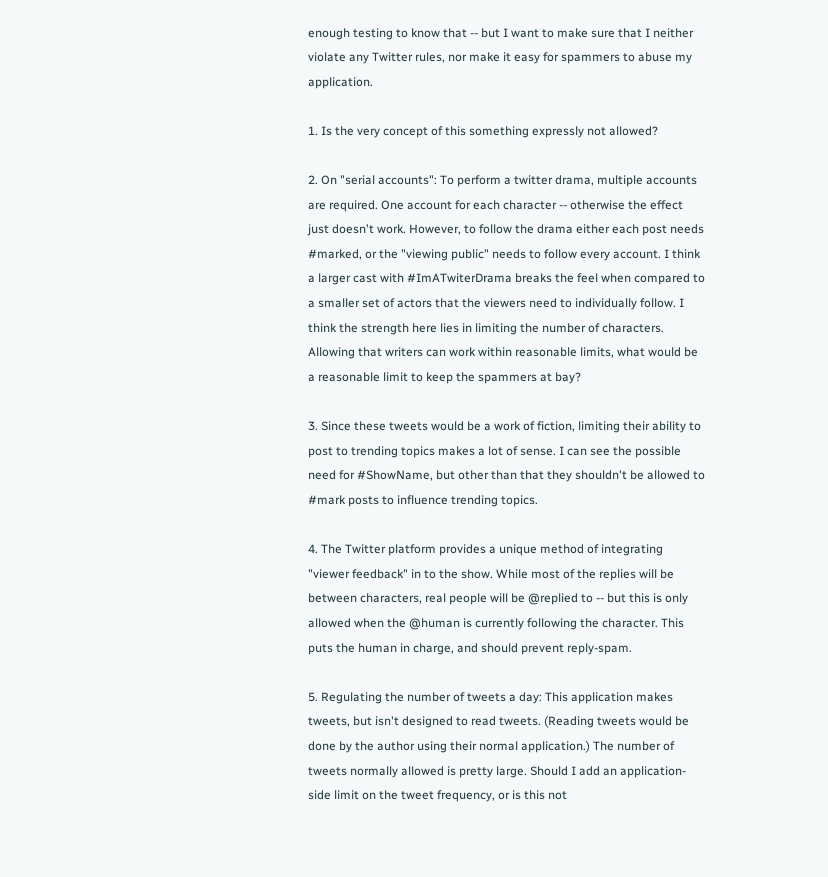enough testing to know that -- but I want to make sure that I neither violate any Twitter rules, nor make it easy for spammers to abuse my application.

1. Is the very concept of this something expressly not allowed?

2. On "serial accounts": To perform a twitter drama, multiple accounts are required. One account for each character -- otherwise the effect just doesn't work. However, to follow the drama either each post needs #marked, or the "viewing public" needs to follow every account. I think a larger cast with #ImATwiterDrama breaks the feel when compared to a smaller set of actors that the viewers need to individually follow. I think the strength here lies in limiting the number of characters. Allowing that writers can work within reasonable limits, what would be a reasonable limit to keep the spammers at bay?

3. Since these tweets would be a work of fiction, limiting their ability to post to trending topics makes a lot of sense. I can see the possible need for #ShowName, but other than that they shouldn't be allowed to #mark posts to influence trending topics.

4. The Twitter platform provides a unique method of integrating "viewer feedback" in to the show. While most of the replies will be between characters, real people will be @replied to -- but this is only allowed when the @human is currently following the character. This puts the human in charge, and should prevent reply-spam.

5. Regulating the number of tweets a day: This application makes tweets, but isn't designed to read tweets. (Reading tweets would be done by the author using their normal application.) The number of tweets normally allowed is pretty large. Should I add an application-side limit on the tweet frequency, or is this not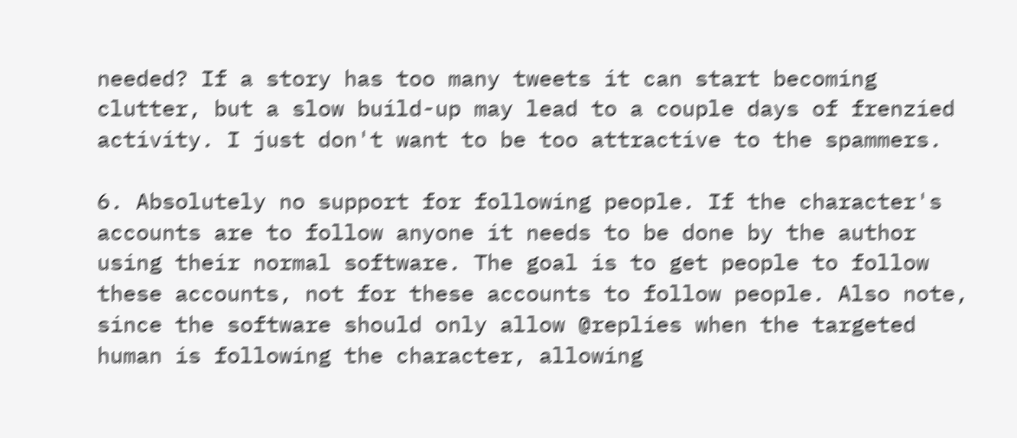needed? If a story has too many tweets it can start becoming clutter, but a slow build-up may lead to a couple days of frenzied activity. I just don't want to be too attractive to the spammers.

6. Absolutely no support for following people. If the character's accounts are to follow anyone it needs to be done by the author using their normal software. The goal is to get people to follow these accounts, not for these accounts to follow people. Also note, since the software should only allow @replies when the targeted human is following the character, allowing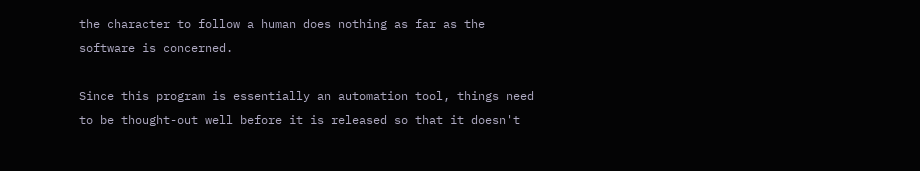the character to follow a human does nothing as far as the software is concerned.

Since this program is essentially an automation tool, things need to be thought-out well before it is released so that it doesn't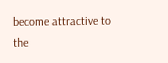become attractive to the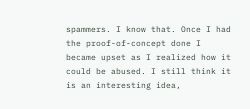spammers. I know that. Once I had the proof-of-concept done I became upset as I realized how it could be abused. I still think it is an interesting idea,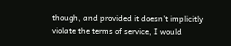though, and provided it doesn't implicitly violate the terms of service, I would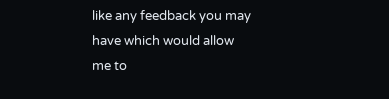like any feedback you may have which would allow me to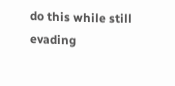do this while still evading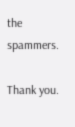the spammers.

Thank you.